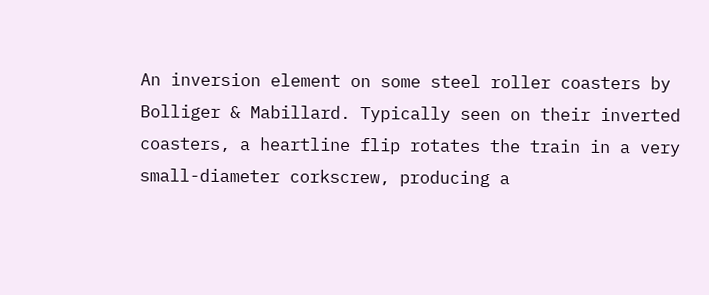An inversion element on some steel roller coasters by Bolliger & Mabillard. Typically seen on their inverted coasters, a heartline flip rotates the train in a very small-diameter corkscrew, producing a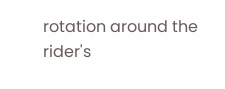rotation around the rider's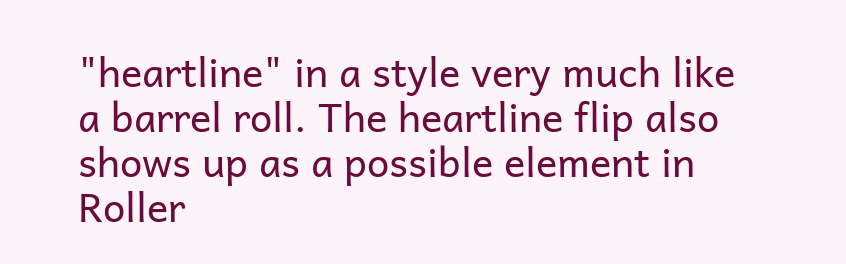"heartline" in a style very much like a barrel roll. The heartline flip also shows up as a possible element in Roller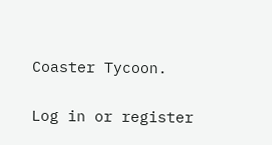Coaster Tycoon.


Log in or register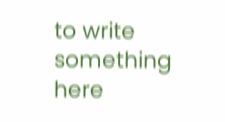to write something here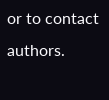or to contact authors.